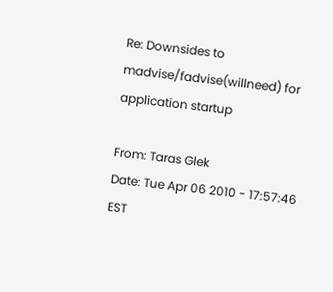Re: Downsides to madvise/fadvise(willneed) for application startup

From: Taras Glek
Date: Tue Apr 06 2010 - 17:57:46 EST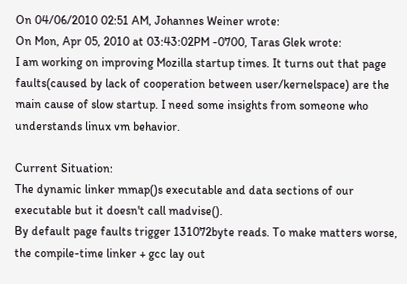On 04/06/2010 02:51 AM, Johannes Weiner wrote:
On Mon, Apr 05, 2010 at 03:43:02PM -0700, Taras Glek wrote:
I am working on improving Mozilla startup times. It turns out that page
faults(caused by lack of cooperation between user/kernelspace) are the
main cause of slow startup. I need some insights from someone who
understands linux vm behavior.

Current Situation:
The dynamic linker mmap()s executable and data sections of our
executable but it doesn't call madvise().
By default page faults trigger 131072byte reads. To make matters worse,
the compile-time linker + gcc lay out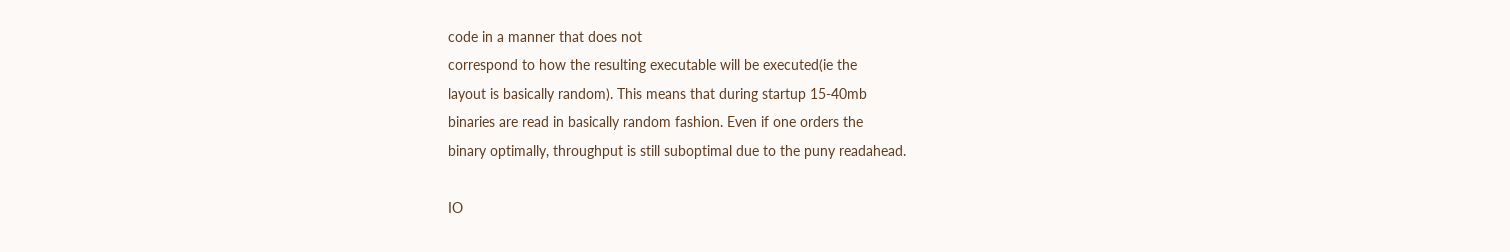code in a manner that does not
correspond to how the resulting executable will be executed(ie the
layout is basically random). This means that during startup 15-40mb
binaries are read in basically random fashion. Even if one orders the
binary optimally, throughput is still suboptimal due to the puny readahead.

IO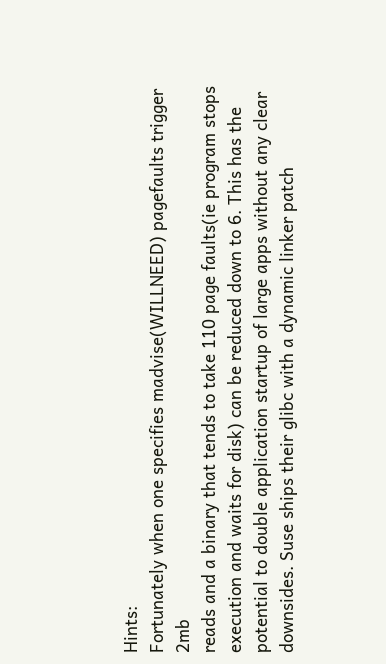Hints:
Fortunately when one specifies madvise(WILLNEED) pagefaults trigger 2mb
reads and a binary that tends to take 110 page faults(ie program stops
execution and waits for disk) can be reduced down to 6. This has the
potential to double application startup of large apps without any clear
downsides. Suse ships their glibc with a dynamic linker patch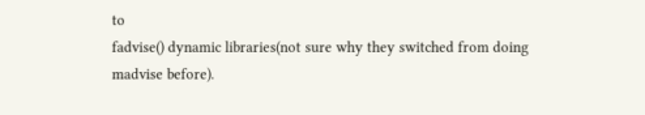to
fadvise() dynamic libraries(not sure why they switched from doing
madvise before).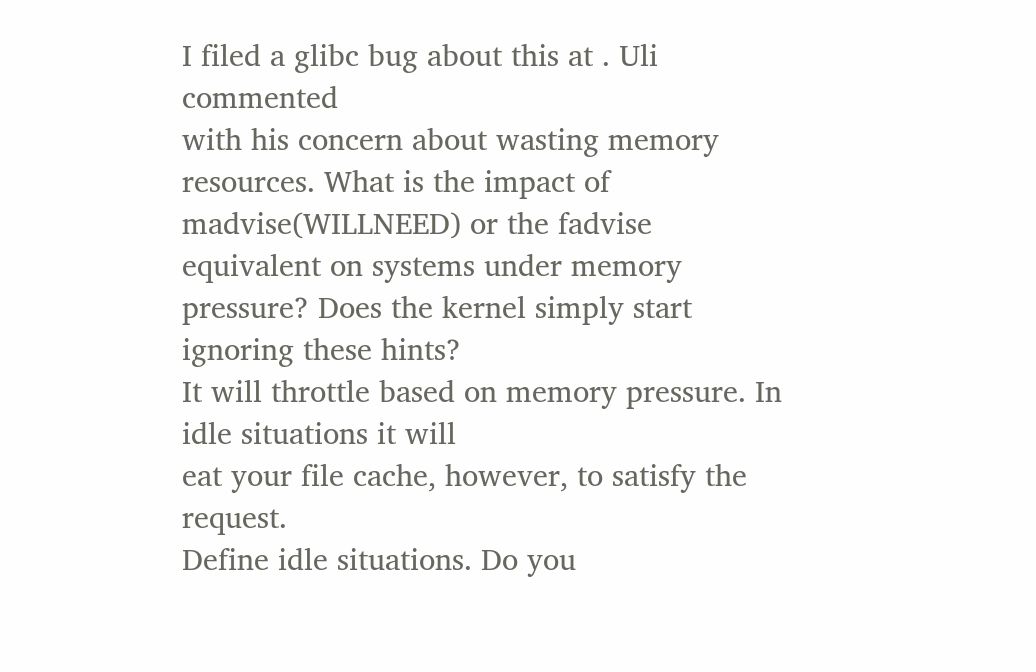I filed a glibc bug about this at . Uli commented
with his concern about wasting memory resources. What is the impact of
madvise(WILLNEED) or the fadvise equivalent on systems under memory
pressure? Does the kernel simply start ignoring these hints?
It will throttle based on memory pressure. In idle situations it will
eat your file cache, however, to satisfy the request.
Define idle situations. Do you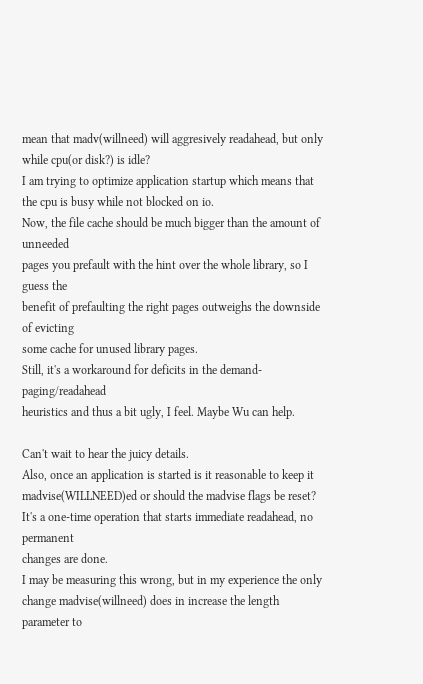mean that madv(willneed) will aggresively readahead, but only while cpu(or disk?) is idle?
I am trying to optimize application startup which means that the cpu is busy while not blocked on io.
Now, the file cache should be much bigger than the amount of unneeded
pages you prefault with the hint over the whole library, so I guess the
benefit of prefaulting the right pages outweighs the downside of evicting
some cache for unused library pages.
Still, it's a workaround for deficits in the demand-paging/readahead
heuristics and thus a bit ugly, I feel. Maybe Wu can help.

Can't wait to hear the juicy details.
Also, once an application is started is it reasonable to keep it
madvise(WILLNEED)ed or should the madvise flags be reset?
It's a one-time operation that starts immediate readahead, no permanent
changes are done.
I may be measuring this wrong, but in my experience the only change madvise(willneed) does in increase the length parameter to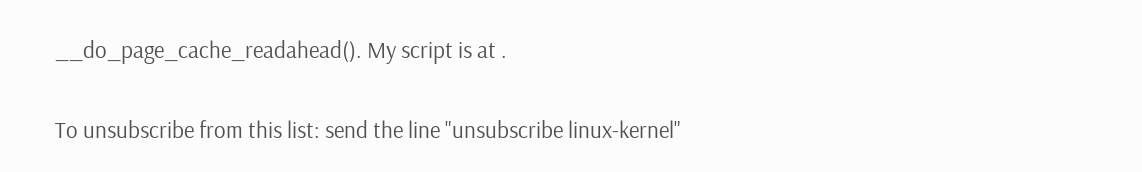__do_page_cache_readahead(). My script is at .

To unsubscribe from this list: send the line "unsubscribe linux-kernel"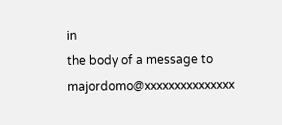in
the body of a message to majordomo@xxxxxxxxxxxxxxx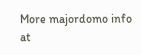More majordomo info at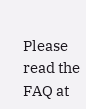Please read the FAQ at